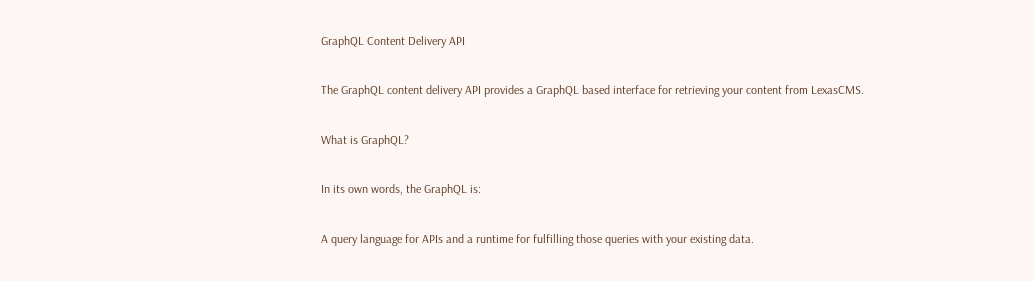GraphQL Content Delivery API

The GraphQL content delivery API provides a GraphQL based interface for retrieving your content from LexasCMS.

What is GraphQL?

In its own words, the GraphQL is:

A query language for APIs and a runtime for fulfilling those queries with your existing data.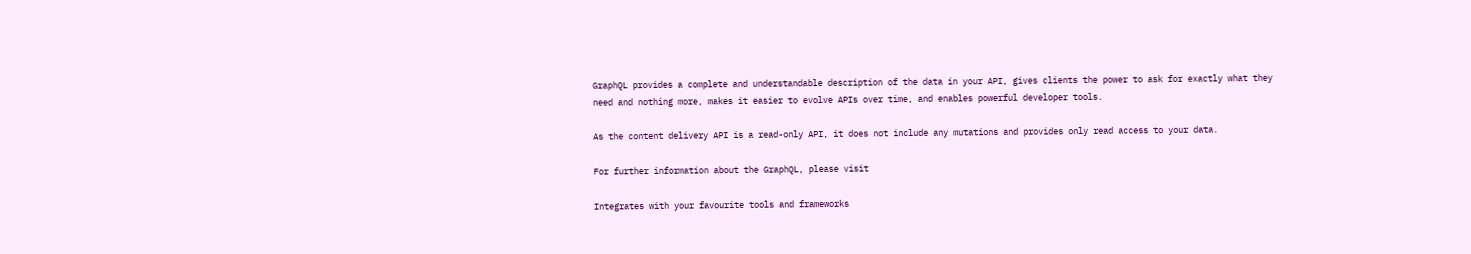GraphQL provides a complete and understandable description of the data in your API, gives clients the power to ask for exactly what they need and nothing more, makes it easier to evolve APIs over time, and enables powerful developer tools.

As the content delivery API is a read-only API, it does not include any mutations and provides only read access to your data.

For further information about the GraphQL, please visit

Integrates with your favourite tools and frameworks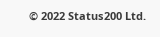© 2022 Status200 Ltd.